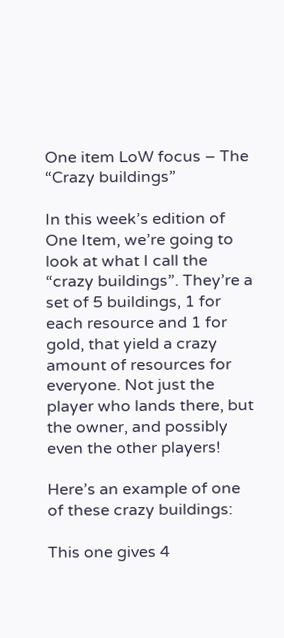One item LoW focus – The “Crazy buildings”

In this week’s edition of One Item, we’re going to look at what I call the “crazy buildings”. They’re a set of 5 buildings, 1 for each resource and 1 for gold, that yield a crazy amount of resources for everyone. Not just the player who lands there, but the owner, and possibly even the other players!

Here’s an example of one of these crazy buildings:

This one gives 4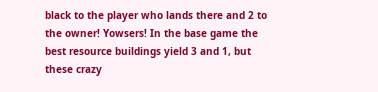black to the player who lands there and 2 to the owner! Yowsers! In the base game the best resource buildings yield 3 and 1, but these crazy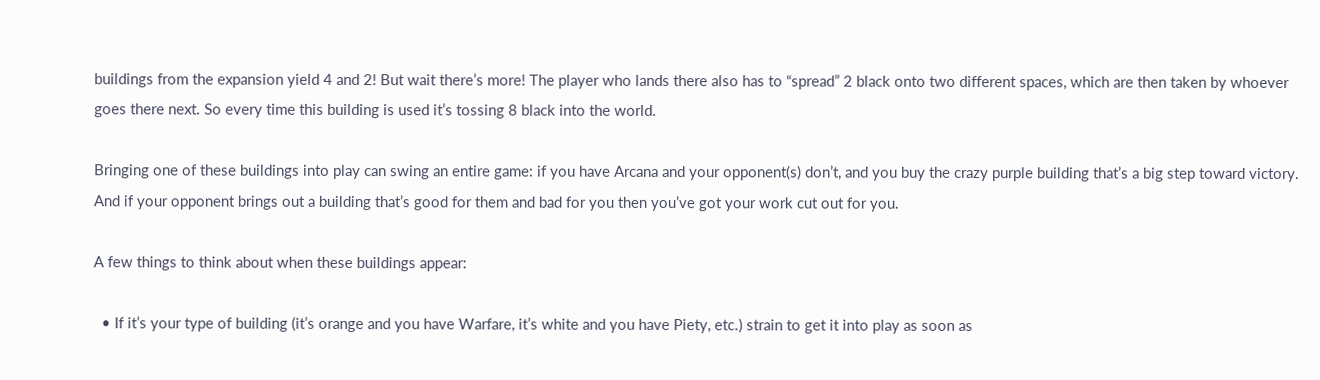buildings from the expansion yield 4 and 2! But wait there’s more! The player who lands there also has to “spread” 2 black onto two different spaces, which are then taken by whoever goes there next. So every time this building is used it’s tossing 8 black into the world.

Bringing one of these buildings into play can swing an entire game: if you have Arcana and your opponent(s) don’t, and you buy the crazy purple building that’s a big step toward victory. And if your opponent brings out a building that’s good for them and bad for you then you’ve got your work cut out for you.

A few things to think about when these buildings appear:

  • If it’s your type of building (it’s orange and you have Warfare, it’s white and you have Piety, etc.) strain to get it into play as soon as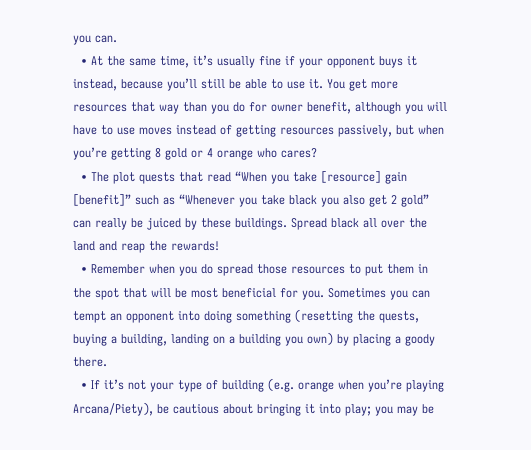you can.
  • At the same time, it’s usually fine if your opponent buys it instead, because you’ll still be able to use it. You get more resources that way than you do for owner benefit, although you will have to use moves instead of getting resources passively, but when you’re getting 8 gold or 4 orange who cares?
  • The plot quests that read “When you take [resource] gain [benefit]” such as “Whenever you take black you also get 2 gold” can really be juiced by these buildings. Spread black all over the land and reap the rewards!
  • Remember when you do spread those resources to put them in the spot that will be most beneficial for you. Sometimes you can tempt an opponent into doing something (resetting the quests, buying a building, landing on a building you own) by placing a goody there.
  • If it’s not your type of building (e.g. orange when you’re playing Arcana/Piety), be cautious about bringing it into play; you may be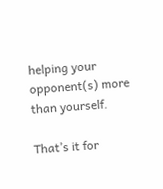helping your opponent(s) more than yourself.

That’s it for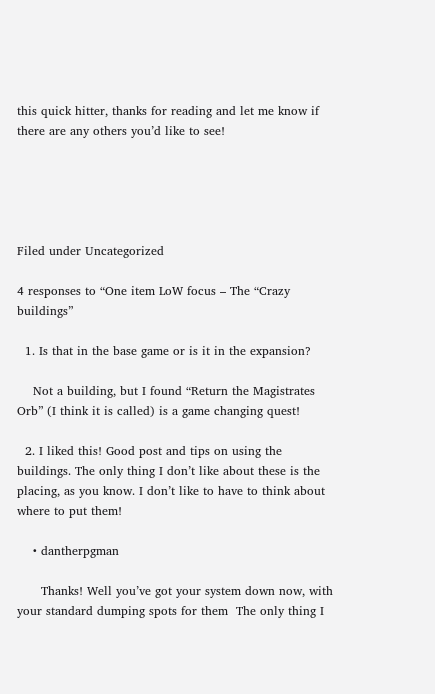this quick hitter, thanks for reading and let me know if there are any others you’d like to see!





Filed under Uncategorized

4 responses to “One item LoW focus – The “Crazy buildings”

  1. Is that in the base game or is it in the expansion?

    Not a building, but I found “Return the Magistrates Orb” (I think it is called) is a game changing quest!

  2. I liked this! Good post and tips on using the buildings. The only thing I don’t like about these is the placing, as you know. I don’t like to have to think about where to put them!

    • dantherpgman

      Thanks! Well you’ve got your system down now, with your standard dumping spots for them  The only thing I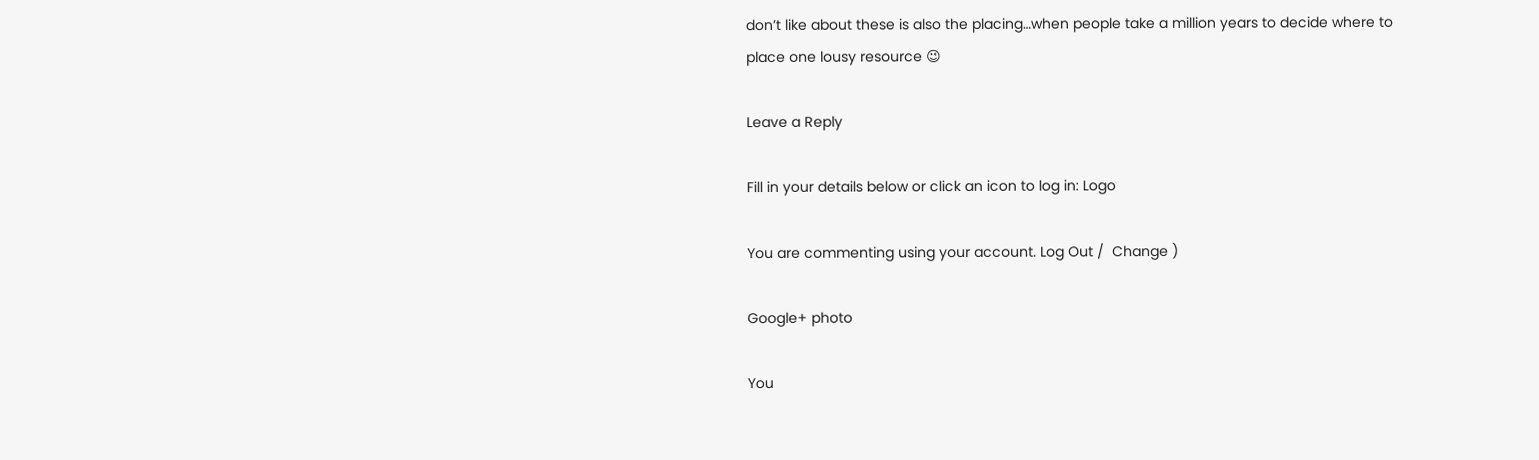don’t like about these is also the placing…when people take a million years to decide where to place one lousy resource 😉

Leave a Reply

Fill in your details below or click an icon to log in: Logo

You are commenting using your account. Log Out /  Change )

Google+ photo

You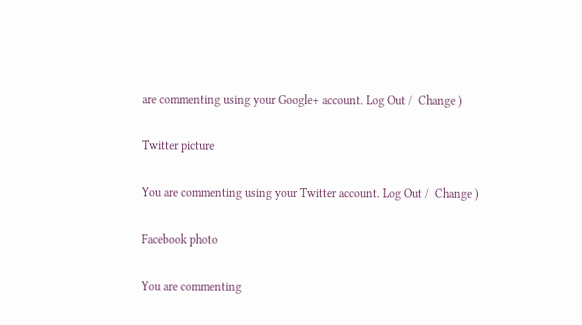are commenting using your Google+ account. Log Out /  Change )

Twitter picture

You are commenting using your Twitter account. Log Out /  Change )

Facebook photo

You are commenting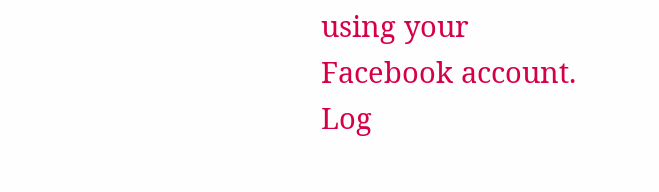using your Facebook account. Log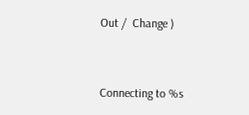Out /  Change )


Connecting to %s